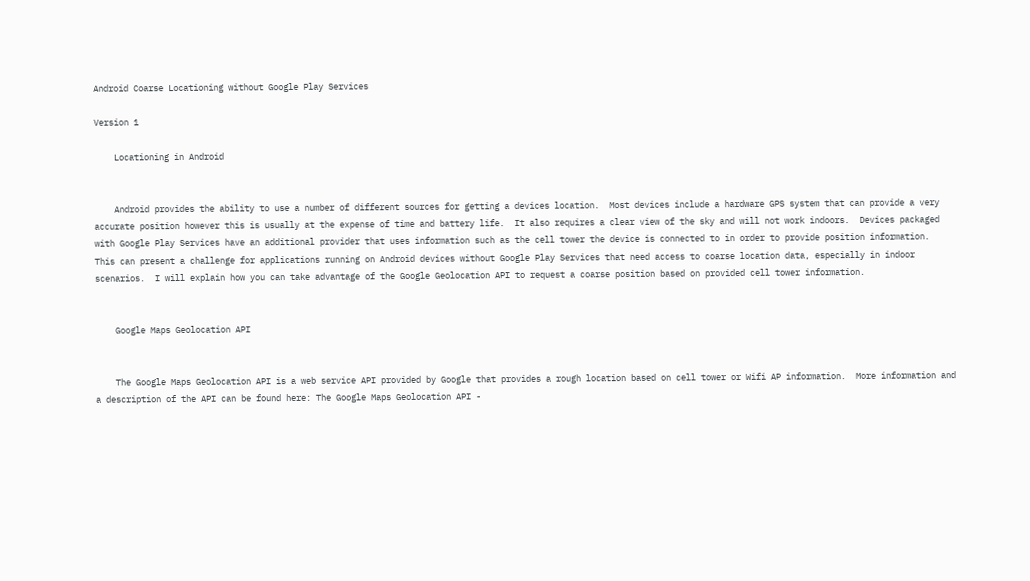Android Coarse Locationing without Google Play Services

Version 1

    Locationing in Android


    Android provides the ability to use a number of different sources for getting a devices location.  Most devices include a hardware GPS system that can provide a very accurate position however this is usually at the expense of time and battery life.  It also requires a clear view of the sky and will not work indoors.  Devices packaged with Google Play Services have an additional provider that uses information such as the cell tower the device is connected to in order to provide position information.  This can present a challenge for applications running on Android devices without Google Play Services that need access to coarse location data, especially in indoor scenarios.  I will explain how you can take advantage of the Google Geolocation API to request a coarse position based on provided cell tower information.


    Google Maps Geolocation API


    The Google Maps Geolocation API is a web service API provided by Google that provides a rough location based on cell tower or Wifi AP information.  More information and a description of the API can be found here: The Google Maps Geolocation API -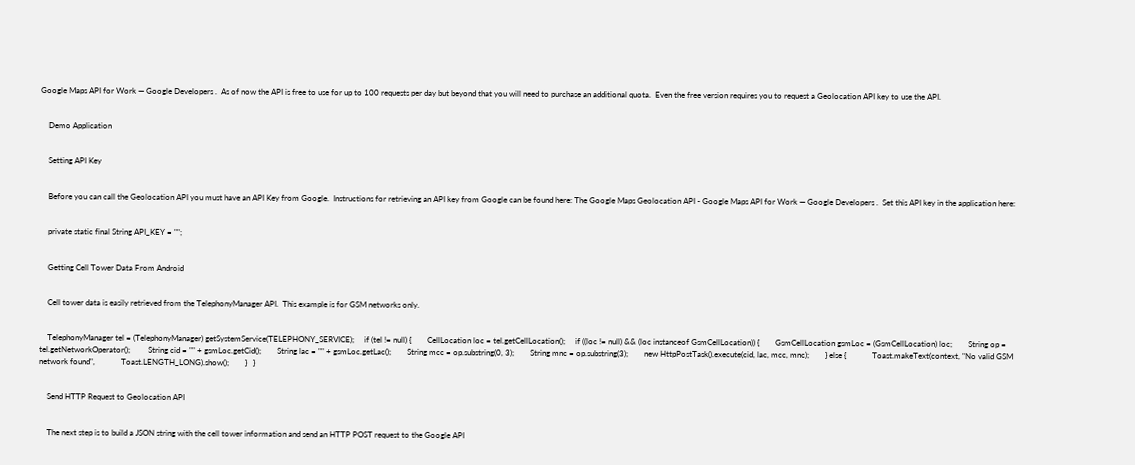Google Maps API for Work — Google Developers .  As of now the API is free to use for up to 100 requests per day but beyond that you will need to purchase an additional quota.  Even the free version requires you to request a Geolocation API key to use the API.


    Demo Application


    Setting API Key


    Before you can call the Geolocation API you must have an API Key from Google.  Instructions for retrieving an API key from Google can be found here: The Google Maps Geolocation API - Google Maps API for Work — Google Developers .  Set this API key in the application here:


    private static final String API_KEY = "";


    Getting Cell Tower Data From Android


    Cell tower data is easily retrieved from the TelephonyManager API.  This example is for GSM networks only.


    TelephonyManager tel = (TelephonyManager) getSystemService(TELEPHONY_SERVICE);     if (tel != null) {        CellLocation loc = tel.getCellLocation();     if ((loc != null) && (loc instanceof GsmCellLocation)) {        GsmCellLocation gsmLoc = (GsmCellLocation) loc;        String op = tel.getNetworkOperator();         String cid = "" + gsmLoc.getCid();        String lac = "" + gsmLoc.getLac();        String mcc = op.substring(0, 3);        String mnc = op.substring(3);        new HttpPostTask().execute(cid, lac, mcc, mnc);        } else {             Toast.makeText(context, "No valid GSM network found",             Toast.LENGTH_LONG).show();        }   }


    Send HTTP Request to Geolocation API


    The next step is to build a JSON string with the cell tower information and send an HTTP POST request to the Google API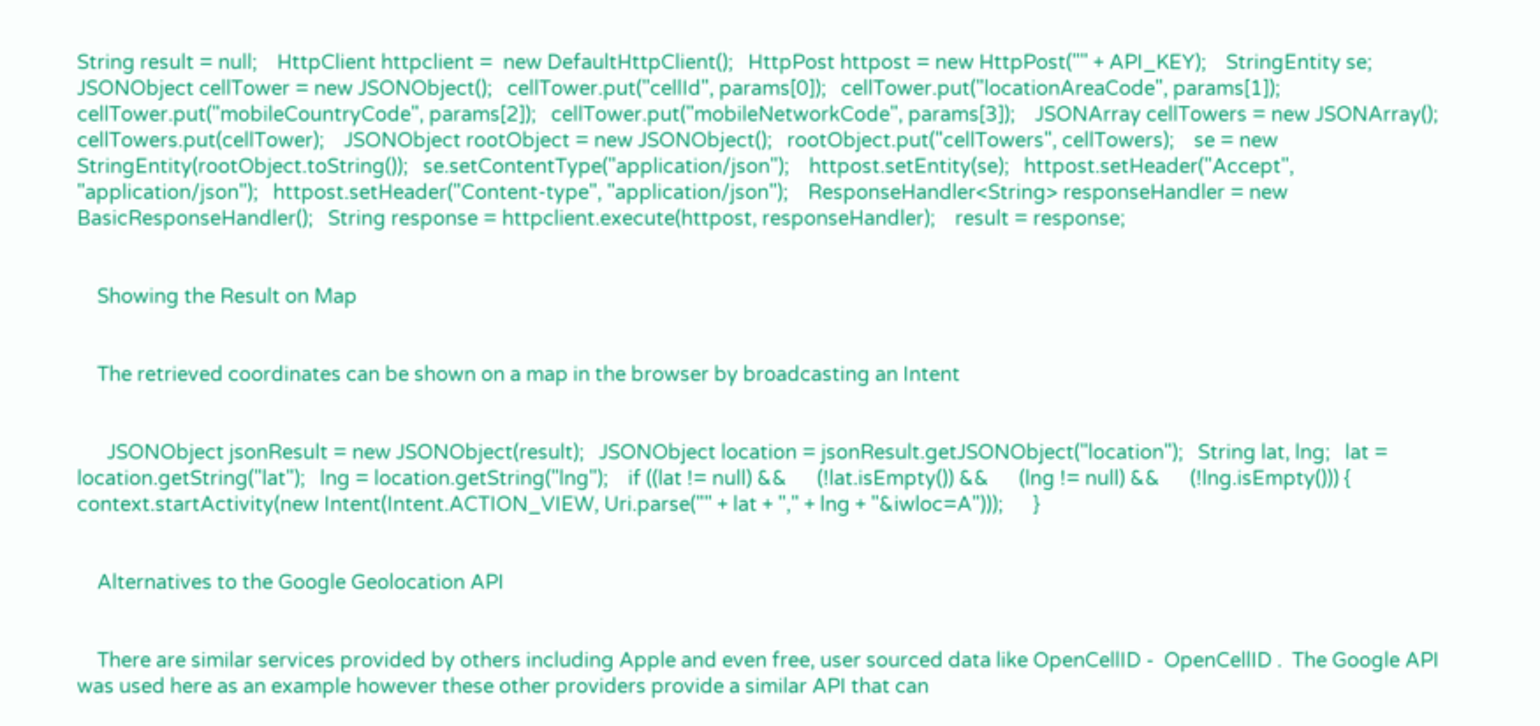String result = null;    HttpClient httpclient =  new DefaultHttpClient();   HttpPost httpost = new HttpPost("" + API_KEY);    StringEntity se;    JSONObject cellTower = new JSONObject();   cellTower.put("cellId", params[0]);   cellTower.put("locationAreaCode", params[1]);   cellTower.put("mobileCountryCode", params[2]);   cellTower.put("mobileNetworkCode", params[3]);    JSONArray cellTowers = new JSONArray();   cellTowers.put(cellTower);    JSONObject rootObject = new JSONObject();   rootObject.put("cellTowers", cellTowers);    se = new StringEntity(rootObject.toString());   se.setContentType("application/json");    httpost.setEntity(se);   httpost.setHeader("Accept", "application/json");   httpost.setHeader("Content-type", "application/json");    ResponseHandler<String> responseHandler = new BasicResponseHandler();   String response = httpclient.execute(httpost, responseHandler);    result = response;


    Showing the Result on Map


    The retrieved coordinates can be shown on a map in the browser by broadcasting an Intent


      JSONObject jsonResult = new JSONObject(result);   JSONObject location = jsonResult.getJSONObject("location");   String lat, lng;   lat = location.getString("lat");   lng = location.getString("lng");    if ((lat != null) &&      (!lat.isEmpty()) &&      (lng != null) &&      (!lng.isEmpty())) {             context.startActivity(new Intent(Intent.ACTION_VIEW, Uri.parse("" + lat + "," + lng + "&iwloc=A")));      }


    Alternatives to the Google Geolocation API


    There are similar services provided by others including Apple and even free, user sourced data like OpenCellID -  OpenCellID .  The Google API was used here as an example however these other providers provide a similar API that can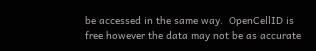be accessed in the same way.  OpenCellID is free however the data may not be as accurate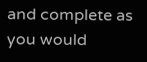and complete as you would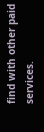find with other paid services.